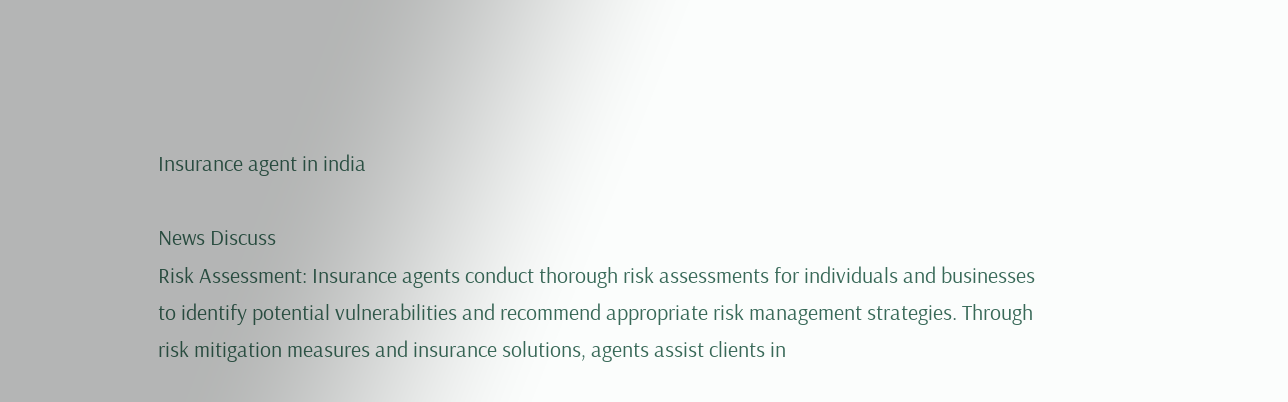Insurance agent in india

News Discuss
Risk Assessment: Insurance agents conduct thorough risk assessments for individuals and businesses to identify potential vulnerabilities and recommend appropriate risk management strategies. Through risk mitigation measures and insurance solutions, agents assist clients in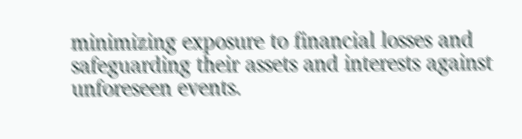minimizing exposure to financial losses and safeguarding their assets and interests against unforeseen events.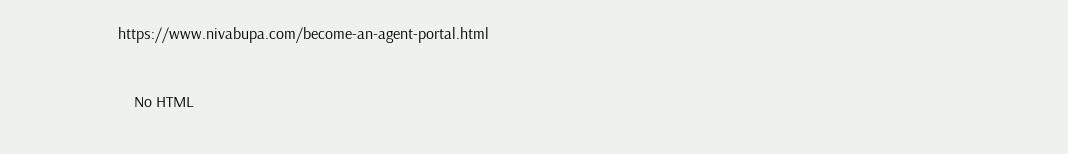https://www.nivabupa.com/become-an-agent-portal.html


    No HTML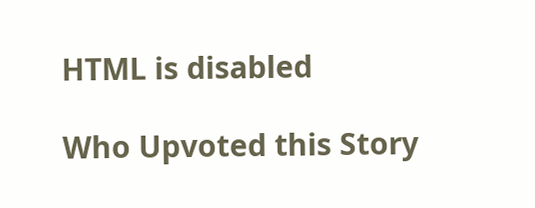HTML is disabled

Who Upvoted this Story